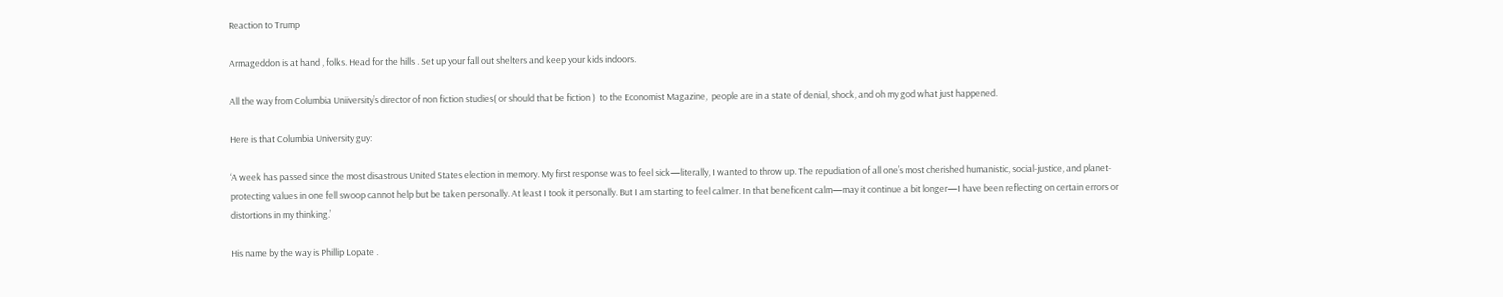Reaction to Trump

Armageddon is at hand , folks. Head for the hills . Set up your fall out shelters and keep your kids indoors.

All the way from Columbia Uniiversity’s director of non fiction studies( or should that be fiction )  to the Economist Magazine,  people are in a state of denial, shock, and oh my god what just happened.

Here is that Columbia University guy:

‘A week has passed since the most disastrous United States election in memory. My first response was to feel sick—literally, I wanted to throw up. The repudiation of all one’s most cherished humanistic, social-justice, and planet-protecting values in one fell swoop cannot help but be taken personally. At least I took it personally. But I am starting to feel calmer. In that beneficent calm—may it continue a bit longer—I have been reflecting on certain errors or distortions in my thinking.’

His name by the way is Phillip Lopate .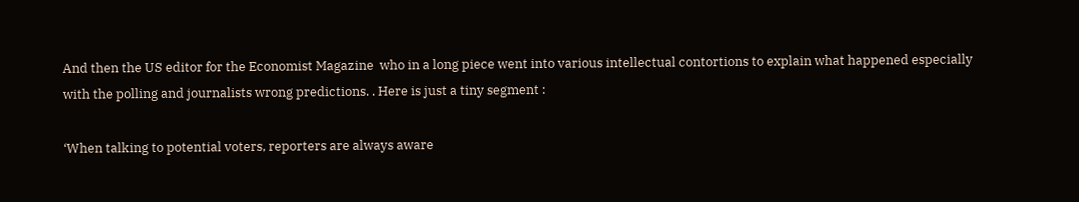And then the US editor for the Economist Magazine  who in a long piece went into various intellectual contortions to explain what happened especially with the polling and journalists wrong predictions. . Here is just a tiny segment :

‘When talking to potential voters, reporters are always aware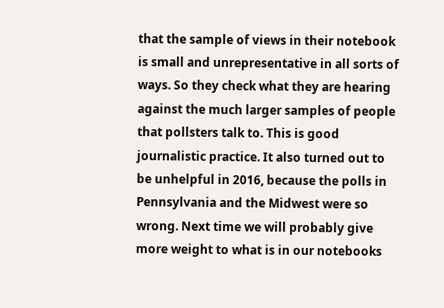that the sample of views in their notebook is small and unrepresentative in all sorts of ways. So they check what they are hearing against the much larger samples of people that pollsters talk to. This is good journalistic practice. It also turned out to be unhelpful in 2016, because the polls in Pennsylvania and the Midwest were so wrong. Next time we will probably give more weight to what is in our notebooks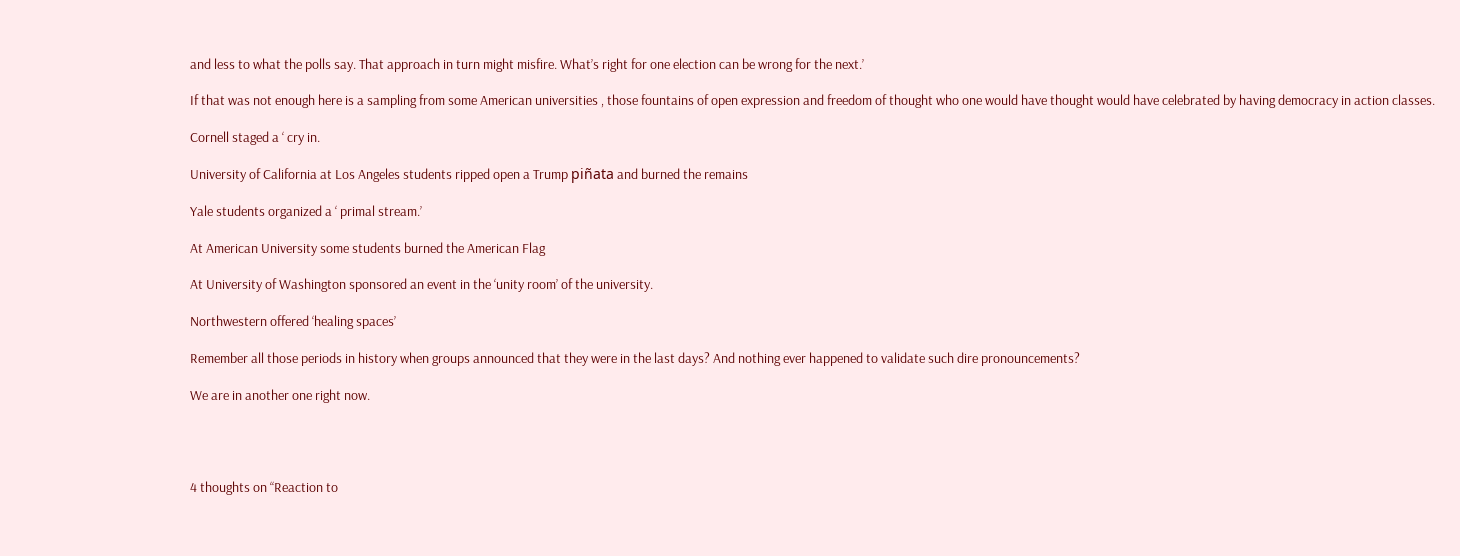and less to what the polls say. That approach in turn might misfire. What’s right for one election can be wrong for the next.’

If that was not enough here is a sampling from some American universities , those fountains of open expression and freedom of thought who one would have thought would have celebrated by having democracy in action classes.

Cornell staged a ‘ cry in.

University of California at Los Angeles students ripped open a Trump piñata and burned the remains

Yale students organized a ‘ primal stream.’

At American University some students burned the American Flag

At University of Washington sponsored an event in the ‘unity room’ of the university.

Northwestern offered ‘healing spaces’

Remember all those periods in history when groups announced that they were in the last days? And nothing ever happened to validate such dire pronouncements?

We are in another one right now.




4 thoughts on “Reaction to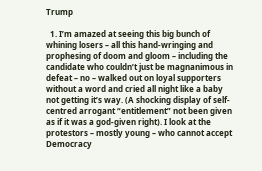Trump

  1. I’m amazed at seeing this big bunch of whining losers – all this hand-wringing and prophesing of doom and gloom – including the candidate who couldn’t just be magnanimous in defeat – no – walked out on loyal supporters without a word and cried all night like a baby not getting it’s way. (A shocking display of self-centred arrogant “entitlement” not been given as if it was a god-given right). I look at the protestors – mostly young – who cannot accept Democracy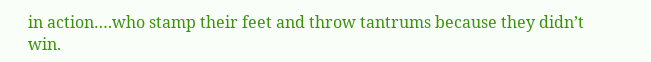in action….who stamp their feet and throw tantrums because they didn’t win.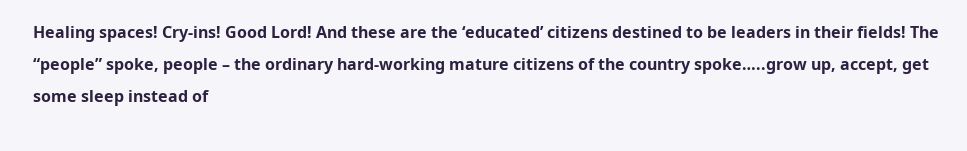Healing spaces! Cry-ins! Good Lord! And these are the ‘educated’ citizens destined to be leaders in their fields! The “people” spoke, people – the ordinary hard-working mature citizens of the country spoke…..grow up, accept, get some sleep instead of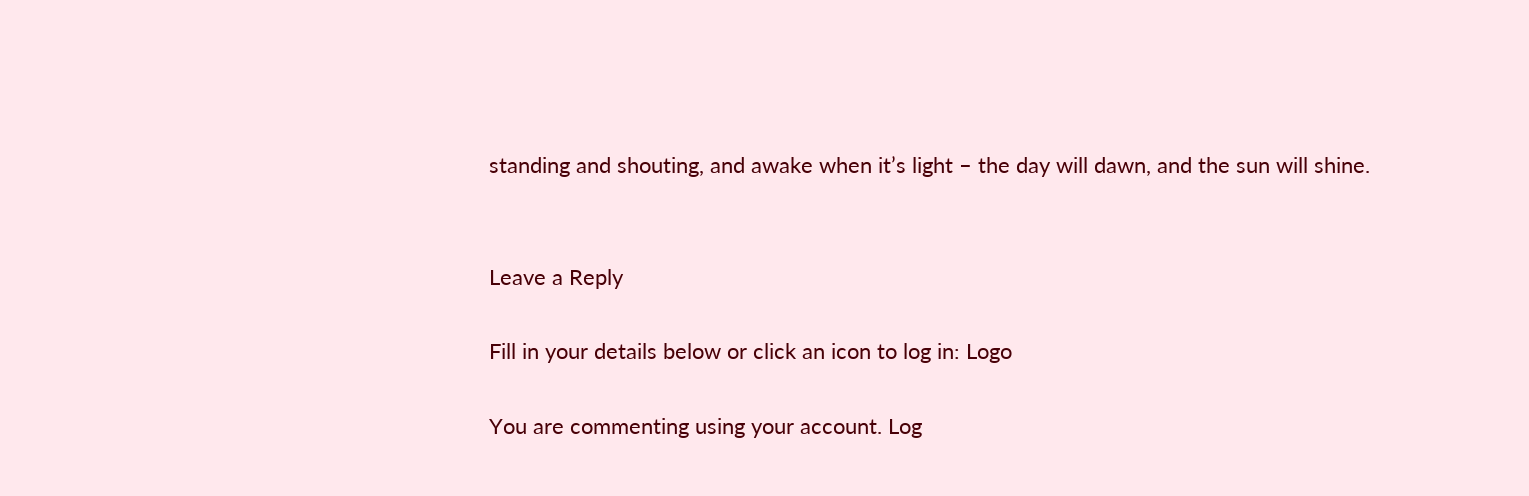standing and shouting, and awake when it’s light – the day will dawn, and the sun will shine.


Leave a Reply

Fill in your details below or click an icon to log in: Logo

You are commenting using your account. Log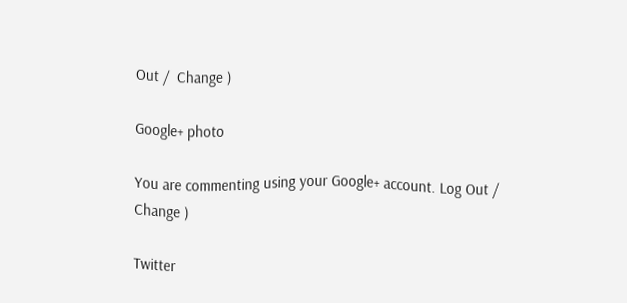Out /  Change )

Google+ photo

You are commenting using your Google+ account. Log Out /  Change )

Twitter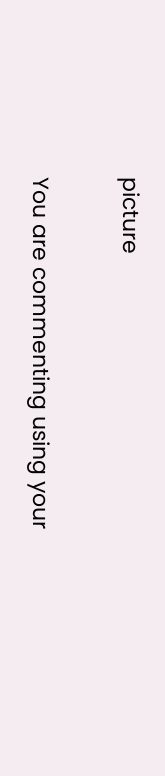picture

You are commenting using your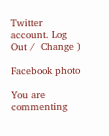Twitter account. Log Out /  Change )

Facebook photo

You are commenting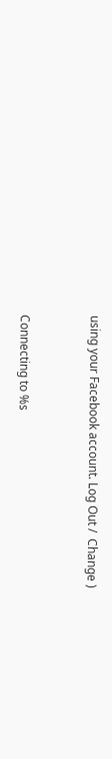using your Facebook account. Log Out /  Change )


Connecting to %s